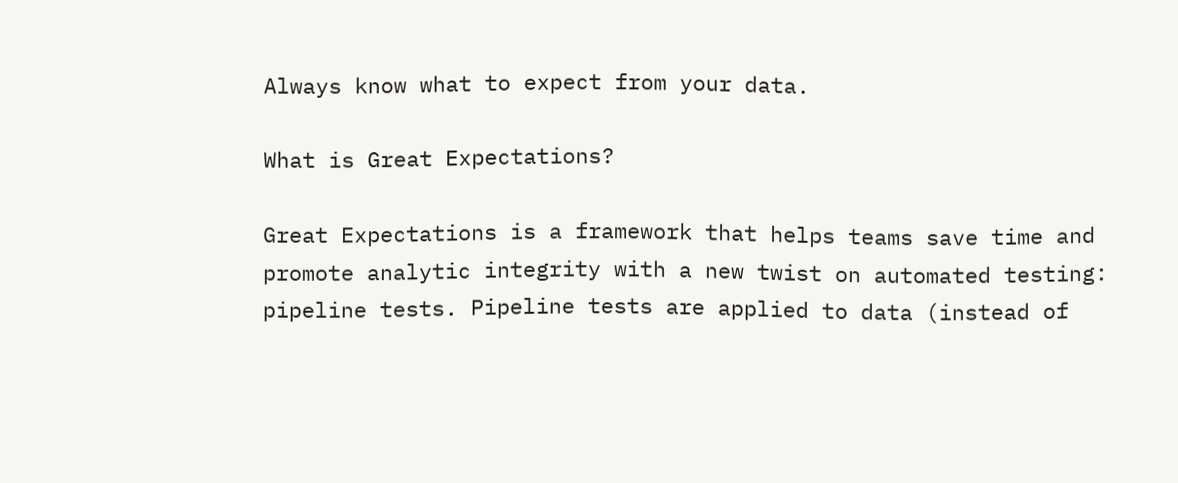Always know what to expect from your data.

What is Great Expectations?

Great Expectations is a framework that helps teams save time and promote analytic integrity with a new twist on automated testing: pipeline tests. Pipeline tests are applied to data (instead of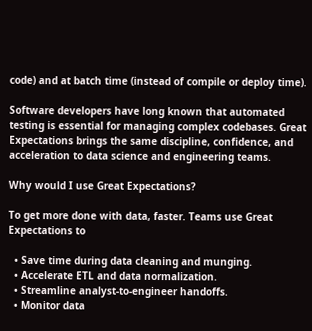code) and at batch time (instead of compile or deploy time).

Software developers have long known that automated testing is essential for managing complex codebases. Great Expectations brings the same discipline, confidence, and acceleration to data science and engineering teams.

Why would I use Great Expectations?

To get more done with data, faster. Teams use Great Expectations to

  • Save time during data cleaning and munging.
  • Accelerate ETL and data normalization.
  • Streamline analyst-to-engineer handoffs.
  • Monitor data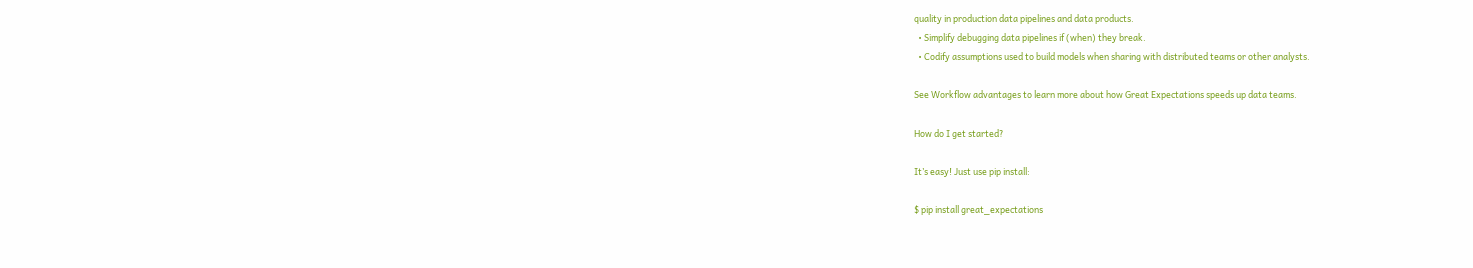quality in production data pipelines and data products.
  • Simplify debugging data pipelines if (when) they break.
  • Codify assumptions used to build models when sharing with distributed teams or other analysts.

See Workflow advantages to learn more about how Great Expectations speeds up data teams.

How do I get started?

It’s easy! Just use pip install:

$ pip install great_expectations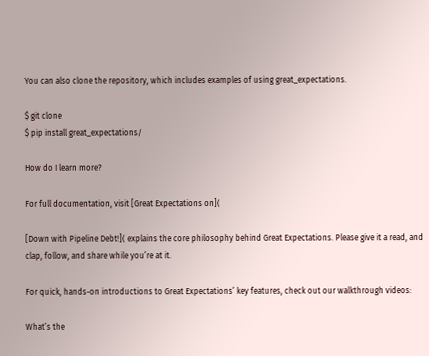You can also clone the repository, which includes examples of using great_expectations.

$ git clone
$ pip install great_expectations/

How do I learn more?

For full documentation, visit [Great Expectations on](

[Down with Pipeline Debt!]( explains the core philosophy behind Great Expectations. Please give it a read, and clap, follow, and share while you’re at it.

For quick, hands-on introductions to Great Expectations’ key features, check out our walkthrough videos:

What’s the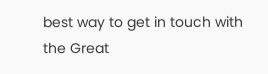best way to get in touch with the Great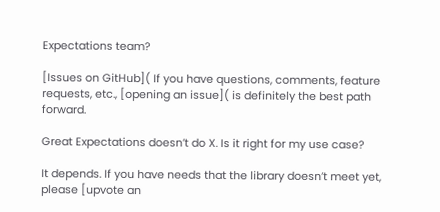Expectations team?

[Issues on GitHub]( If you have questions, comments, feature requests, etc., [opening an issue]( is definitely the best path forward.

Great Expectations doesn’t do X. Is it right for my use case?

It depends. If you have needs that the library doesn’t meet yet, please [upvote an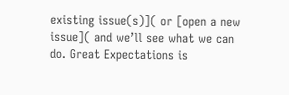existing issue(s)]( or [open a new issue]( and we’ll see what we can do. Great Expectations is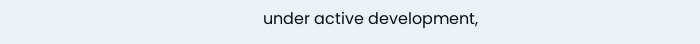under active development,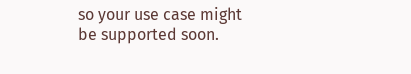so your use case might be supported soon.